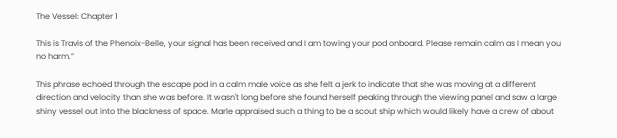The Vessel: Chapter 1

This is Travis of the Phenoix-Belle, your signal has been received and I am towing your pod onboard. Please remain calm as I mean you no harm.”

This phrase echoed through the escape pod in a calm male voice as she felt a jerk to indicate that she was moving at a different direction and velocity than she was before. It wasn't long before she found herself peaking through the viewing panel and saw a large shiny vessel out into the blackness of space. Marle appraised such a thing to be a scout ship which would likely have a crew of about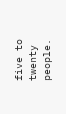five to twenty people.